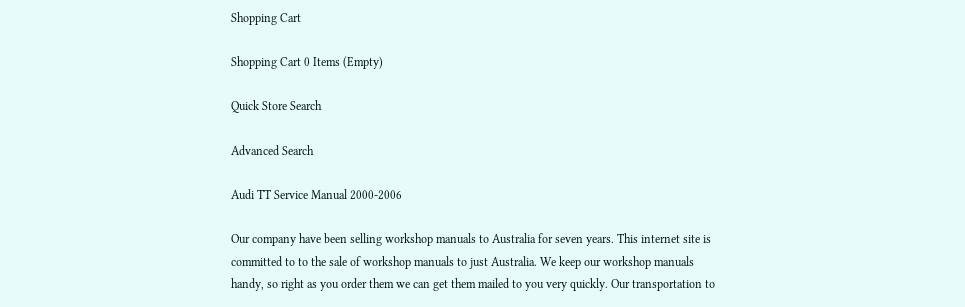Shopping Cart

Shopping Cart 0 Items (Empty)

Quick Store Search

Advanced Search

Audi TT Service Manual 2000-2006

Our company have been selling workshop manuals to Australia for seven years. This internet site is committed to to the sale of workshop manuals to just Australia. We keep our workshop manuals handy, so right as you order them we can get them mailed to you very quickly. Our transportation to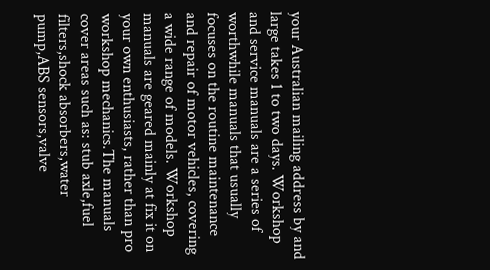your Australian mailing address by and large takes 1 to two days. Workshop and service manuals are a series of worthwhile manuals that usually focuses on the routine maintenance and repair of motor vehicles, covering a wide range of models. Workshop manuals are geared mainly at fix it on your own enthusiasts, rather than pro workshop mechanics.The manuals cover areas such as: stub axle,fuel filters,shock absorbers,water pump,ABS sensors,valve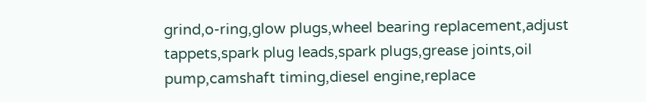grind,o-ring,glow plugs,wheel bearing replacement,adjust tappets,spark plug leads,spark plugs,grease joints,oil pump,camshaft timing,diesel engine,replace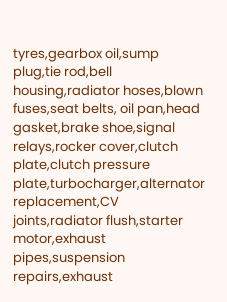tyres,gearbox oil,sump plug,tie rod,bell housing,radiator hoses,blown fuses,seat belts, oil pan,head gasket,brake shoe,signal relays,rocker cover,clutch plate,clutch pressure plate,turbocharger,alternator replacement,CV joints,radiator flush,starter motor,exhaust pipes,suspension repairs,exhaust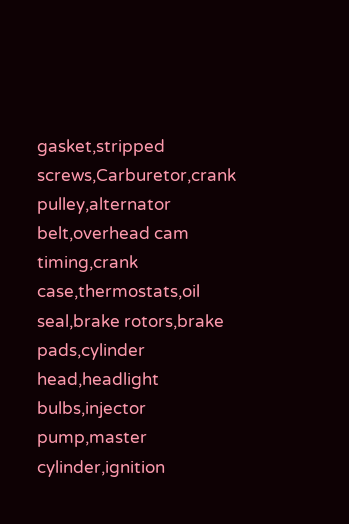gasket,stripped screws,Carburetor,crank pulley,alternator belt,overhead cam timing,crank case,thermostats,oil seal,brake rotors,brake pads,cylinder head,headlight bulbs,injector pump,master cylinder,ignition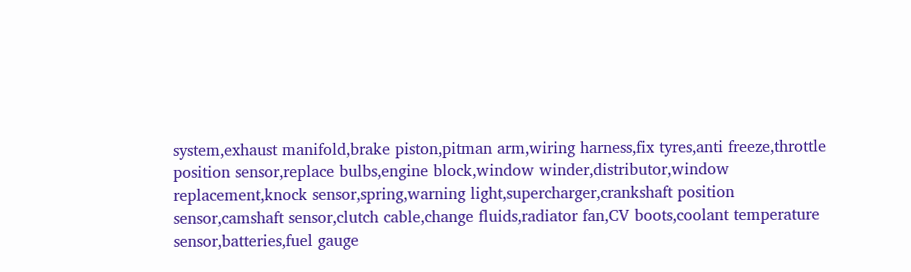system,exhaust manifold,brake piston,pitman arm,wiring harness,fix tyres,anti freeze,throttle position sensor,replace bulbs,engine block,window winder,distributor,window replacement,knock sensor,spring,warning light,supercharger,crankshaft position sensor,camshaft sensor,clutch cable,change fluids,radiator fan,CV boots,coolant temperature sensor,batteries,fuel gauge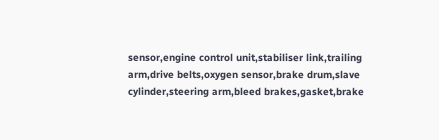sensor,engine control unit,stabiliser link,trailing arm,drive belts,oxygen sensor,brake drum,slave cylinder,steering arm,bleed brakes,gasket,brake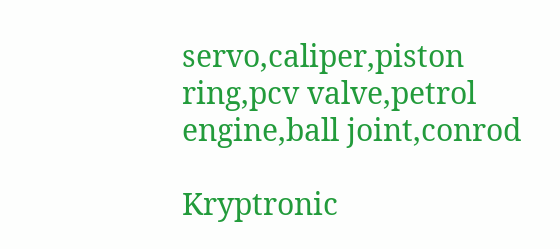servo,caliper,piston ring,pcv valve,petrol engine,ball joint,conrod

Kryptronic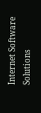Internet Software Solutions